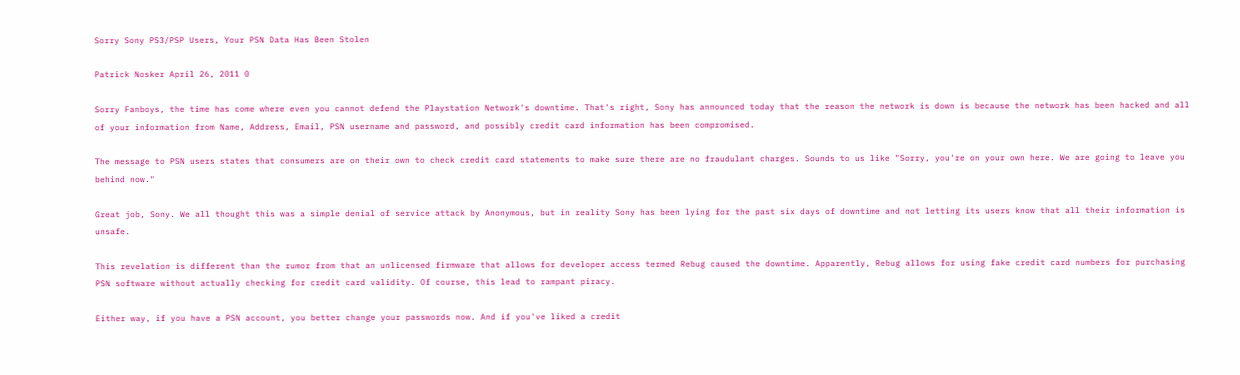Sorry Sony PS3/PSP Users, Your PSN Data Has Been Stolen

Patrick Nosker April 26, 2011 0

Sorry Fanboys, the time has come where even you cannot defend the Playstation Network's downtime. That's right, Sony has announced today that the reason the network is down is because the network has been hacked and all of your information from Name, Address, Email, PSN username and password, and possibly credit card information has been compromised.

The message to PSN users states that consumers are on their own to check credit card statements to make sure there are no fraudulant charges. Sounds to us like "Sorry, you're on your own here. We are going to leave you behind now."

Great job, Sony. We all thought this was a simple denial of service attack by Anonymous, but in reality Sony has been lying for the past six days of downtime and not letting its users know that all their information is unsafe.

This revelation is different than the rumor from that an unlicensed firmware that allows for developer access termed Rebug caused the downtime. Apparently, Rebug allows for using fake credit card numbers for purchasing PSN software without actually checking for credit card validity. Of course, this lead to rampant piracy.

Either way, if you have a PSN account, you better change your passwords now. And if you've liked a credit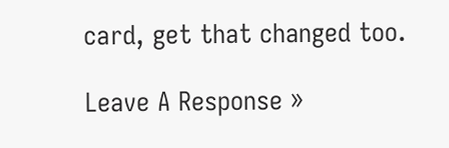card, get that changed too.

Leave A Response »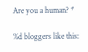Are you a human? *

%d bloggers like this: